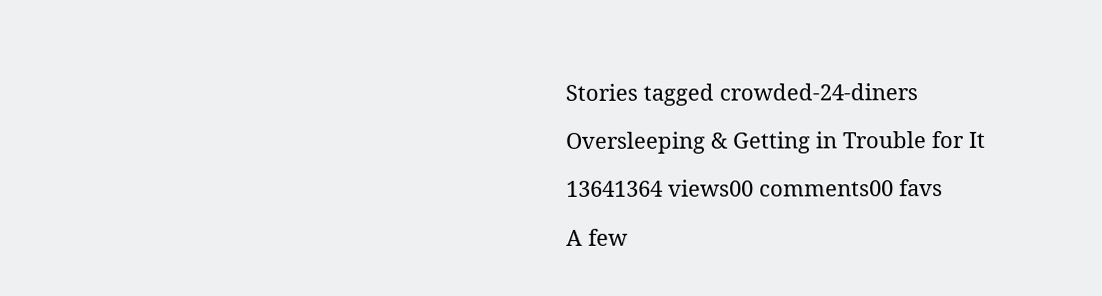Stories tagged crowded-24-diners

Oversleeping & Getting in Trouble for It

13641364 views00 comments00 favs

A few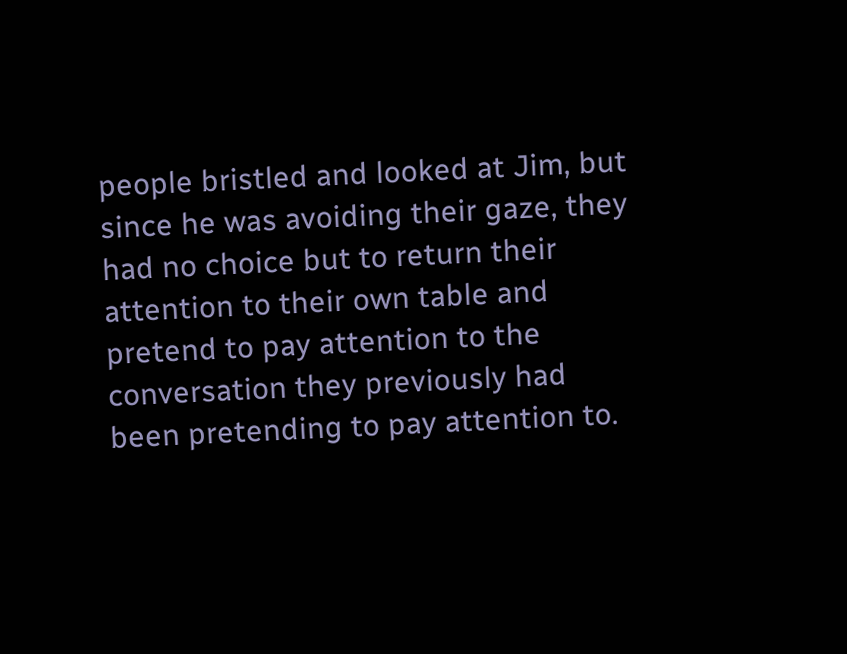people bristled and looked at Jim, but since he was avoiding their gaze, they had no choice but to return their attention to their own table and pretend to pay attention to the conversation they previously had been pretending to pay attention to.